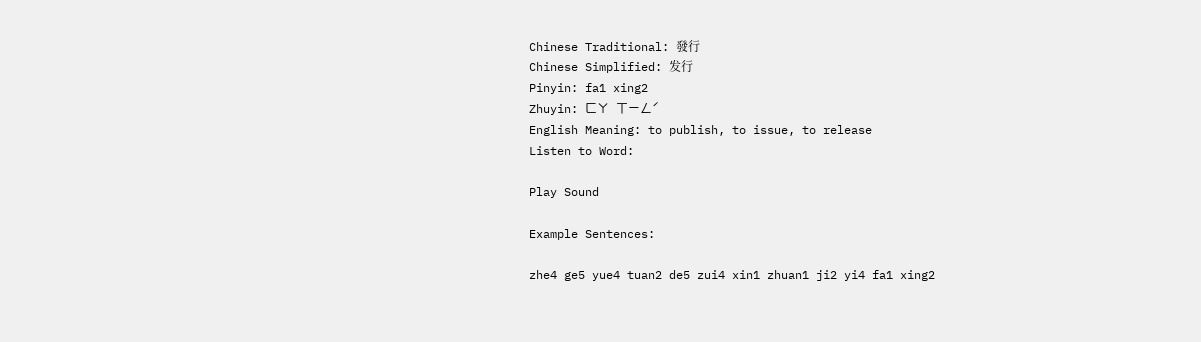Chinese Traditional: 發行
Chinese Simplified: 发行
Pinyin: fa1 xing2
Zhuyin: ㄈㄚ ㄒㄧㄥˊ
English Meaning: to publish, to issue, to release
Listen to Word:

Play Sound

Example Sentences:

zhe4 ge5 yue4 tuan2 de5 zui4 xin1 zhuan1 ji2 yi4 fa1 xing2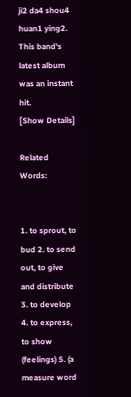ji2 da4 shou4 huan1 ying2.
This band's latest album was an instant hit.
[Show Details]

Related Words:


1. to sprout, to bud 2. to send out, to give and distribute 3. to develop 4. to express, to show (feelings) 5. (a measure word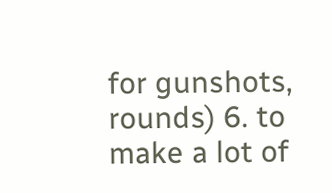for gunshots, rounds) 6. to make a lot of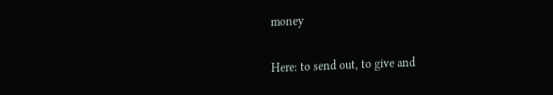money

Here: to send out, to give and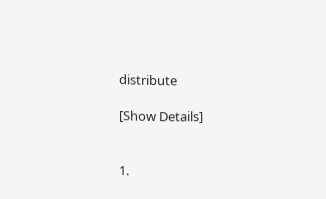distribute

[Show Details]


1.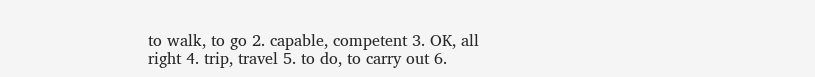to walk, to go 2. capable, competent 3. OK, all right 4. trip, travel 5. to do, to carry out 6.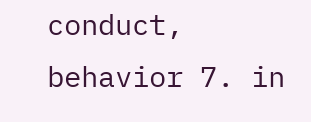conduct, behavior 7. in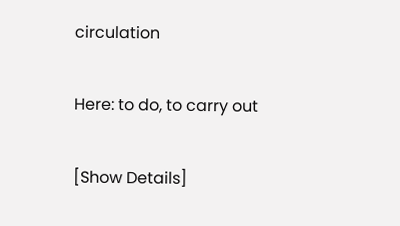circulation

Here: to do, to carry out

[Show Details]